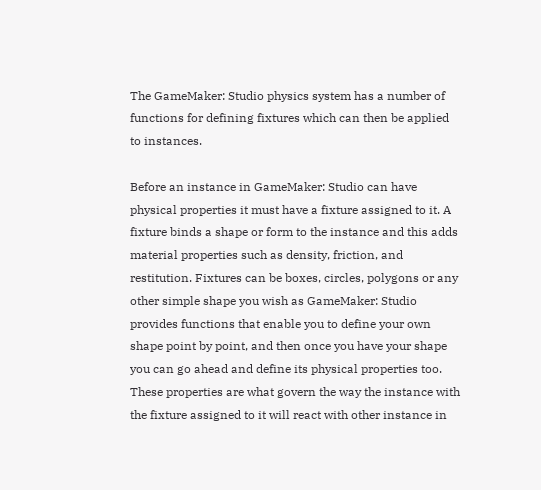The GameMaker: Studio physics system has a number of functions for defining fixtures which can then be applied to instances.

Before an instance in GameMaker: Studio can have physical properties it must have a fixture assigned to it. A fixture binds a shape or form to the instance and this adds material properties such as density, friction, and restitution. Fixtures can be boxes, circles, polygons or any other simple shape you wish as GameMaker: Studio provides functions that enable you to define your own shape point by point, and then once you have your shape you can go ahead and define its physical properties too. These properties are what govern the way the instance with the fixture assigned to it will react with other instance in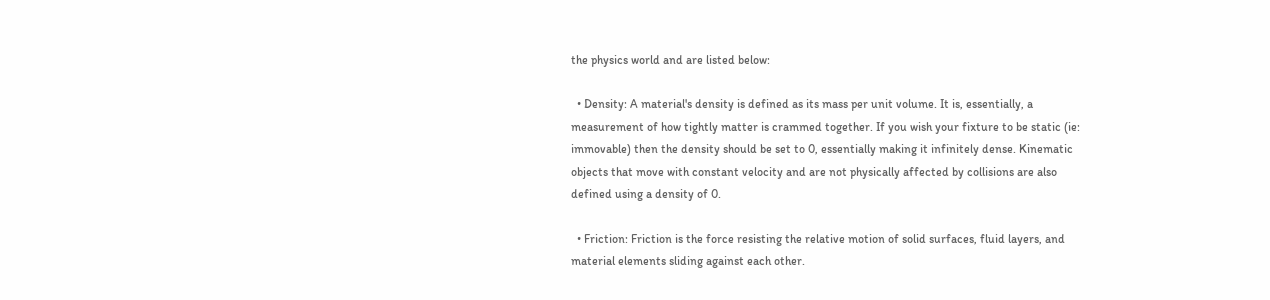the physics world and are listed below:

  • Density: A material's density is defined as its mass per unit volume. It is, essentially, a measurement of how tightly matter is crammed together. If you wish your fixture to be static (ie: immovable) then the density should be set to 0, essentially making it infinitely dense. Kinematic objects that move with constant velocity and are not physically affected by collisions are also defined using a density of 0.

  • Friction: Friction is the force resisting the relative motion of solid surfaces, fluid layers, and material elements sliding against each other.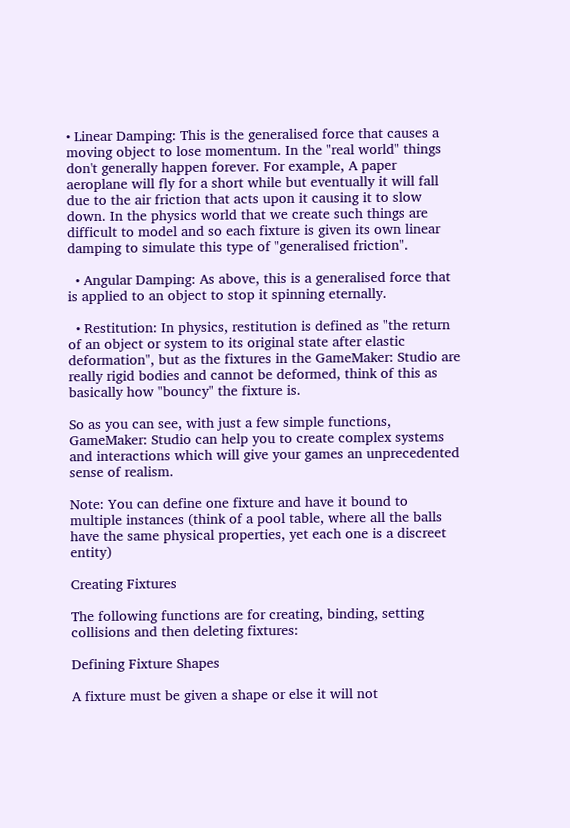• Linear Damping: This is the generalised force that causes a moving object to lose momentum. In the "real world" things don't generally happen forever. For example, A paper aeroplane will fly for a short while but eventually it will fall due to the air friction that acts upon it causing it to slow down. In the physics world that we create such things are difficult to model and so each fixture is given its own linear damping to simulate this type of "generalised friction".

  • Angular Damping: As above, this is a generalised force that is applied to an object to stop it spinning eternally.

  • Restitution: In physics, restitution is defined as "the return of an object or system to its original state after elastic deformation", but as the fixtures in the GameMaker: Studio are really rigid bodies and cannot be deformed, think of this as basically how "bouncy" the fixture is.

So as you can see, with just a few simple functions, GameMaker: Studio can help you to create complex systems and interactions which will give your games an unprecedented sense of realism.

Note: You can define one fixture and have it bound to multiple instances (think of a pool table, where all the balls have the same physical properties, yet each one is a discreet entity)

Creating Fixtures

The following functions are for creating, binding, setting collisions and then deleting fixtures:

Defining Fixture Shapes

A fixture must be given a shape or else it will not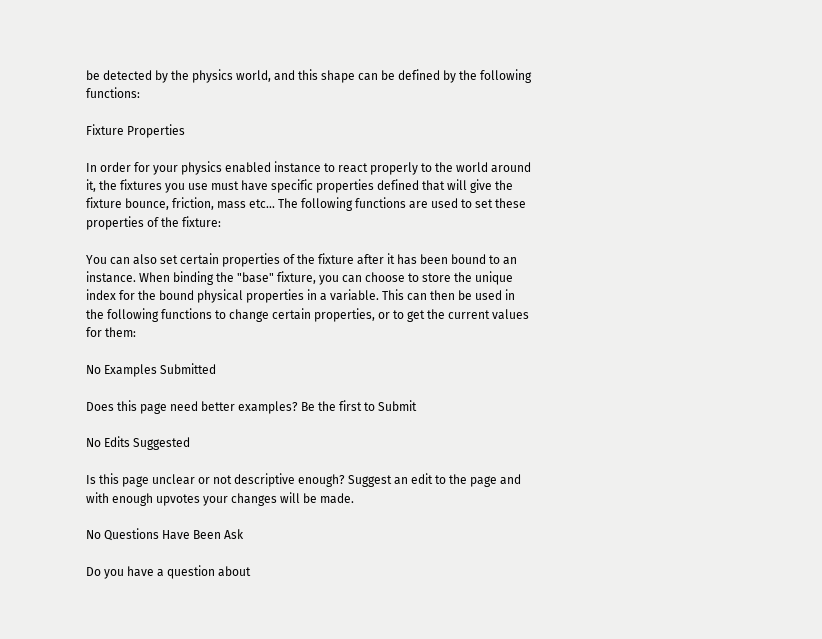be detected by the physics world, and this shape can be defined by the following functions:

Fixture Properties

In order for your physics enabled instance to react properly to the world around it, the fixtures you use must have specific properties defined that will give the fixture bounce, friction, mass etc... The following functions are used to set these properties of the fixture:

You can also set certain properties of the fixture after it has been bound to an instance. When binding the "base" fixture, you can choose to store the unique index for the bound physical properties in a variable. This can then be used in the following functions to change certain properties, or to get the current values for them:

No Examples Submitted

Does this page need better examples? Be the first to Submit

No Edits Suggested

Is this page unclear or not descriptive enough? Suggest an edit to the page and with enough upvotes your changes will be made.

No Questions Have Been Ask

Do you have a question about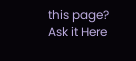this page? Ask it Here